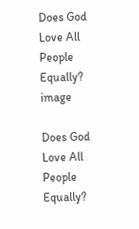Does God Love All People Equally? image

Does God Love All People Equally?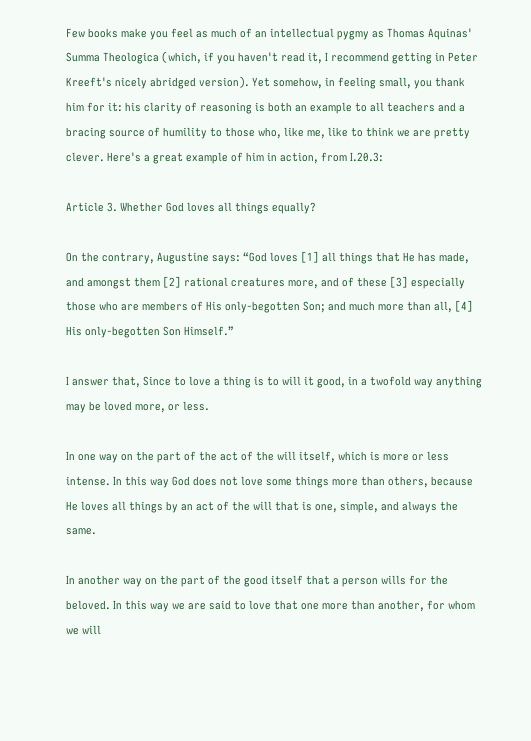Few books make you feel as much of an intellectual pygmy as Thomas Aquinas' Summa Theologica (which, if you haven't read it, I recommend getting in Peter Kreeft's nicely abridged version). Yet somehow, in feeling small, you thank him for it: his clarity of reasoning is both an example to all teachers and a bracing source of humility to those who, like me, like to think we are pretty clever. Here's a great example of him in action, from I.20.3:

Article 3. Whether God loves all things equally?

On the contrary, Augustine says: “God loves [1] all things that He has made, and amongst them [2] rational creatures more, and of these [3] especially those who are members of His only-begotten Son; and much more than all, [4] His only-begotten Son Himself.”

I answer that, Since to love a thing is to will it good, in a twofold way anything may be loved more, or less.

In one way on the part of the act of the will itself, which is more or less intense. In this way God does not love some things more than others, because He loves all things by an act of the will that is one, simple, and always the same.

In another way on the part of the good itself that a person wills for the beloved. In this way we are said to love that one more than another, for whom we will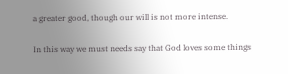a greater good, though our will is not more intense.

In this way we must needs say that God loves some things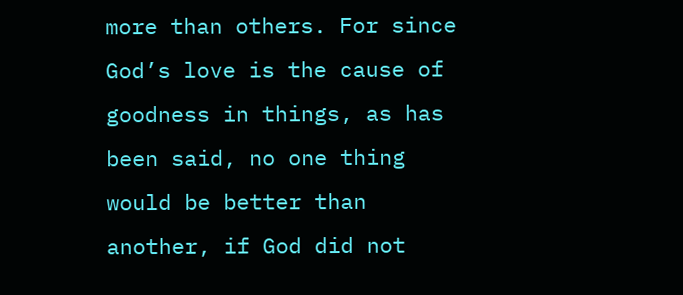more than others. For since God’s love is the cause of goodness in things, as has been said, no one thing would be better than another, if God did not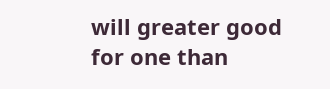will greater good for one than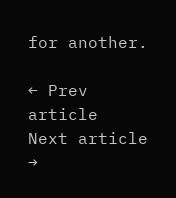for another.

← Prev article
Next article →